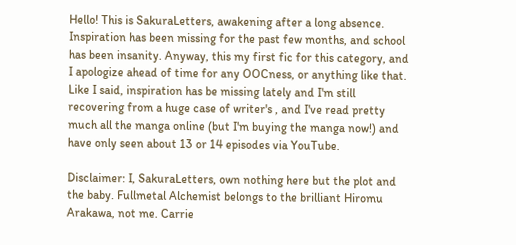Hello! This is SakuraLetters, awakening after a long absence. Inspiration has been missing for the past few months, and school has been insanity. Anyway, this my first fic for this category, and I apologize ahead of time for any OOCness, or anything like that. Like I said, inspiration has be missing lately and I'm still recovering from a huge case of writer's , and I've read pretty much all the manga online (but I'm buying the manga now!) and have only seen about 13 or 14 episodes via YouTube.

Disclaimer: I, SakuraLetters, own nothing here but the plot and the baby. Fullmetal Alchemist belongs to the brilliant Hiromu Arakawa, not me. Carrie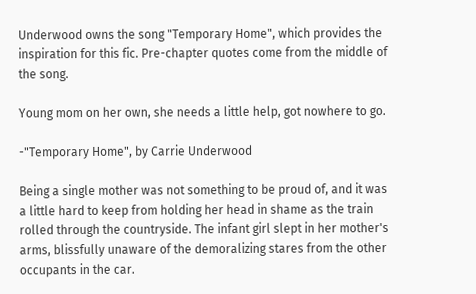Underwood owns the song "Temporary Home", which provides the inspiration for this fic. Pre-chapter quotes come from the middle of the song.

Young mom on her own, she needs a little help, got nowhere to go.

-"Temporary Home", by Carrie Underwood

Being a single mother was not something to be proud of, and it was a little hard to keep from holding her head in shame as the train rolled through the countryside. The infant girl slept in her mother's arms, blissfully unaware of the demoralizing stares from the other occupants in the car.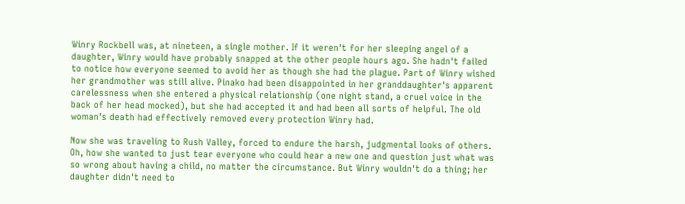Winry Rockbell was, at nineteen, a single mother. If it weren't for her sleeping angel of a daughter, Winry would have probably snapped at the other people hours ago. She hadn't failed to notice how everyone seemed to avoid her as though she had the plague. Part of Winry wished her grandmother was still alive. Pinako had been disappointed in her granddaughter's apparent carelessness when she entered a physical relationship (one night stand, a cruel voice in the back of her head mocked), but she had accepted it and had been all sorts of helpful. The old woman's death had effectively removed every protection Winry had.

Now she was traveling to Rush Valley, forced to endure the harsh, judgmental looks of others. Oh, how she wanted to just tear everyone who could hear a new one and question just what was so wrong about having a child, no matter the circumstance. But Winry wouldn't do a thing; her daughter didn't need to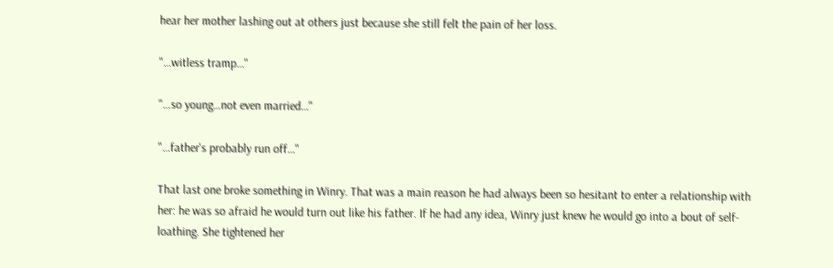hear her mother lashing out at others just because she still felt the pain of her loss.

"…witless tramp…"

"…so young…not even married…"

"…father's probably run off…"

That last one broke something in Winry. That was a main reason he had always been so hesitant to enter a relationship with her: he was so afraid he would turn out like his father. If he had any idea, Winry just knew he would go into a bout of self-loathing. She tightened her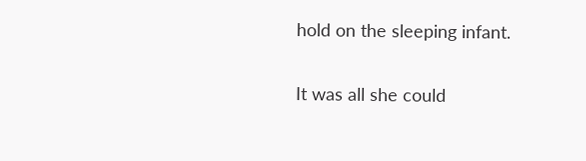hold on the sleeping infant.

It was all she could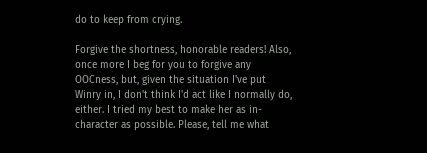do to keep from crying.

Forgive the shortness, honorable readers! Also, once more I beg for you to forgive any OOCness, but, given the situation I've put Winry in, I don't think I'd act like I normally do, either. I tried my best to make her as in-character as possible. Please, tell me what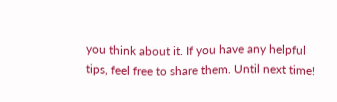you think about it. If you have any helpful tips, feel free to share them. Until next time!